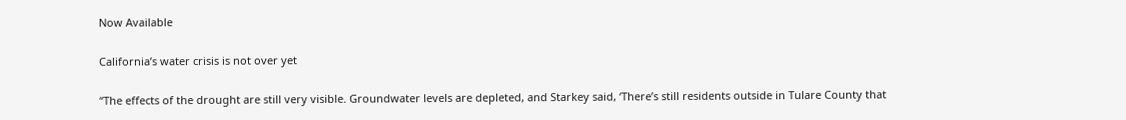Now Available

California’s water crisis is not over yet

“The effects of the drought are still very visible. Groundwater levels are depleted, and Starkey said, ‘There’s still residents outside in Tulare County that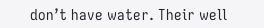don’t have water. Their well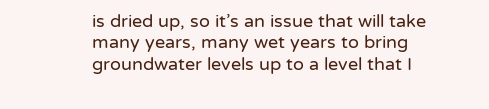is dried up, so it’s an issue that will take many years, many wet years to bring groundwater levels up to a level that I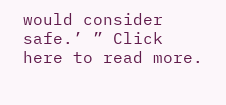would consider safe.’ ” Click here to read more.